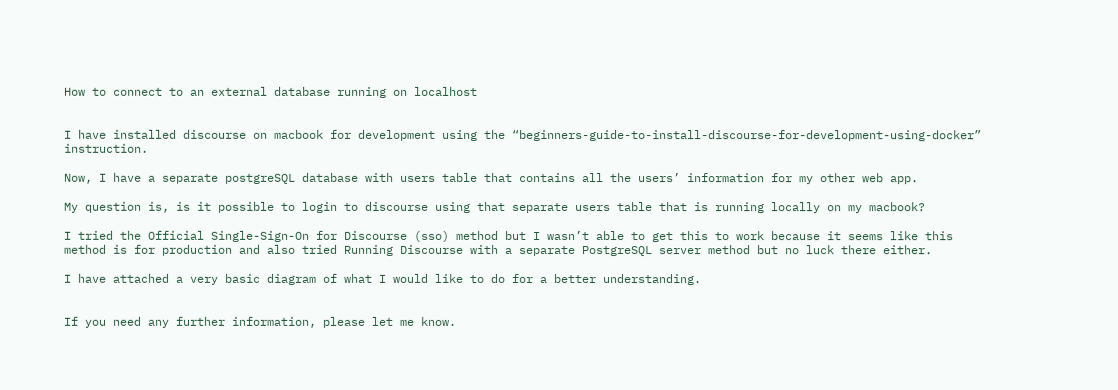How to connect to an external database running on localhost


I have installed discourse on macbook for development using the “beginners-guide-to-install-discourse-for-development-using-docker” instruction.

Now, I have a separate postgreSQL database with users table that contains all the users’ information for my other web app.

My question is, is it possible to login to discourse using that separate users table that is running locally on my macbook?

I tried the Official Single-Sign-On for Discourse (sso) method but I wasn’t able to get this to work because it seems like this method is for production and also tried Running Discourse with a separate PostgreSQL server method but no luck there either.

I have attached a very basic diagram of what I would like to do for a better understanding.


If you need any further information, please let me know.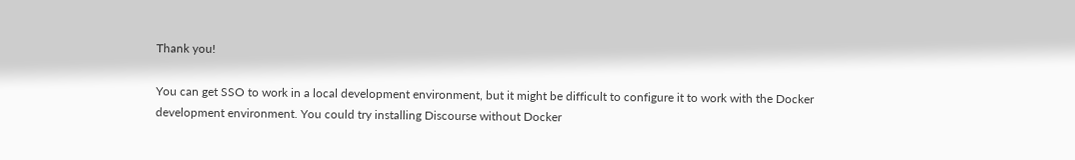Thank you!

You can get SSO to work in a local development environment, but it might be difficult to configure it to work with the Docker development environment. You could try installing Discourse without Docker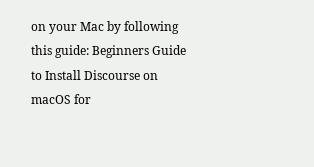on your Mac by following this guide: Beginners Guide to Install Discourse on macOS for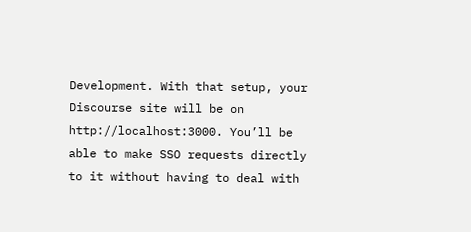Development. With that setup, your Discourse site will be on http://localhost:3000. You’ll be able to make SSO requests directly to it without having to deal with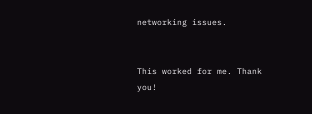networking issues.


This worked for me. Thank you!